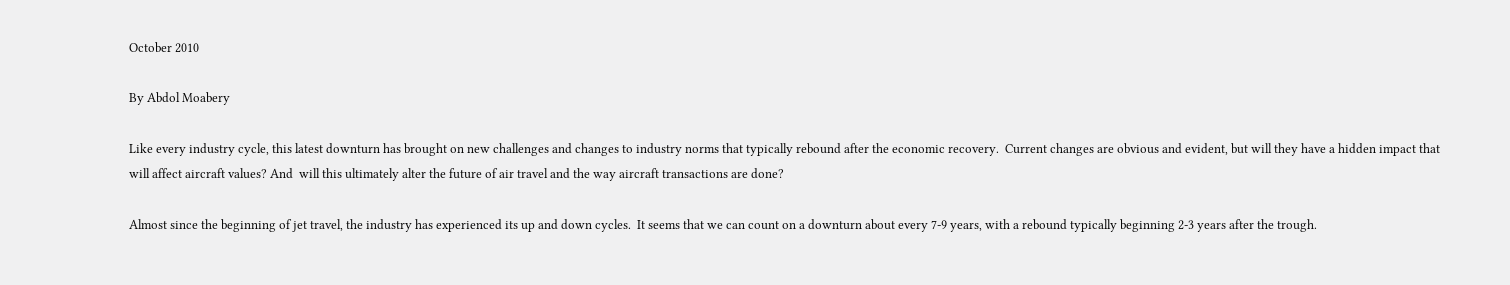October 2010

By Abdol Moabery

Like every industry cycle, this latest downturn has brought on new challenges and changes to industry norms that typically rebound after the economic recovery.  Current changes are obvious and evident, but will they have a hidden impact that will affect aircraft values? And  will this ultimately alter the future of air travel and the way aircraft transactions are done?

Almost since the beginning of jet travel, the industry has experienced its up and down cycles.  It seems that we can count on a downturn about every 7-9 years, with a rebound typically beginning 2-3 years after the trough.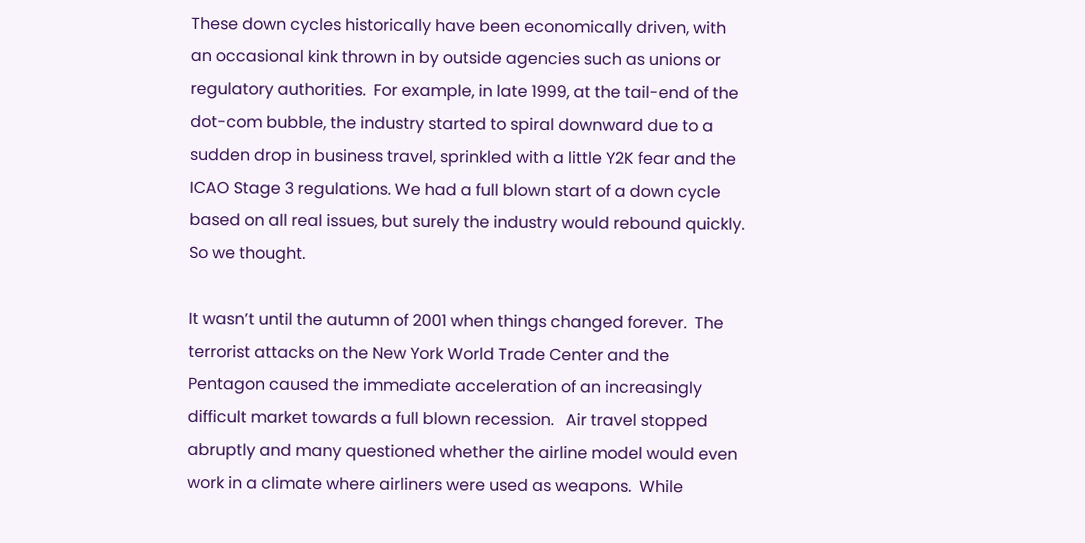These down cycles historically have been economically driven, with an occasional kink thrown in by outside agencies such as unions or regulatory authorities.  For example, in late 1999, at the tail-end of the dot-com bubble, the industry started to spiral downward due to a sudden drop in business travel, sprinkled with a little Y2K fear and the ICAO Stage 3 regulations. We had a full blown start of a down cycle based on all real issues, but surely the industry would rebound quickly. So we thought.

It wasn’t until the autumn of 2001 when things changed forever.  The terrorist attacks on the New York World Trade Center and the Pentagon caused the immediate acceleration of an increasingly difficult market towards a full blown recession.   Air travel stopped abruptly and many questioned whether the airline model would even work in a climate where airliners were used as weapons.  While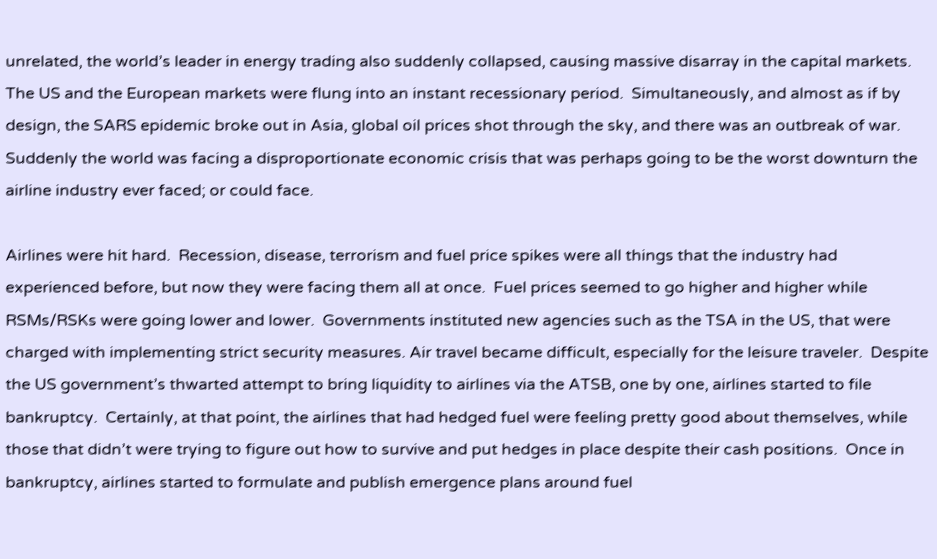unrelated, the world’s leader in energy trading also suddenly collapsed, causing massive disarray in the capital markets. The US and the European markets were flung into an instant recessionary period.  Simultaneously, and almost as if by design, the SARS epidemic broke out in Asia, global oil prices shot through the sky, and there was an outbreak of war.  Suddenly the world was facing a disproportionate economic crisis that was perhaps going to be the worst downturn the airline industry ever faced; or could face.

Airlines were hit hard.  Recession, disease, terrorism and fuel price spikes were all things that the industry had experienced before, but now they were facing them all at once.  Fuel prices seemed to go higher and higher while RSMs/RSKs were going lower and lower.  Governments instituted new agencies such as the TSA in the US, that were charged with implementing strict security measures. Air travel became difficult, especially for the leisure traveler.  Despite the US government’s thwarted attempt to bring liquidity to airlines via the ATSB, one by one, airlines started to file bankruptcy.  Certainly, at that point, the airlines that had hedged fuel were feeling pretty good about themselves, while those that didn’t were trying to figure out how to survive and put hedges in place despite their cash positions.  Once in bankruptcy, airlines started to formulate and publish emergence plans around fuel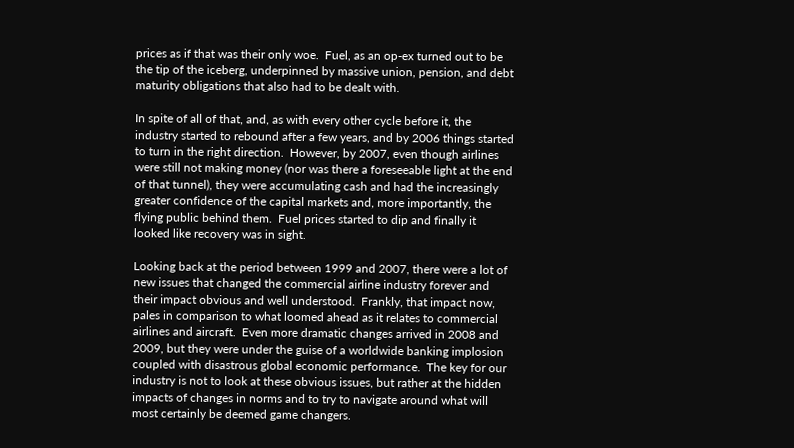prices as if that was their only woe.  Fuel, as an op-ex turned out to be the tip of the iceberg, underpinned by massive union, pension, and debt maturity obligations that also had to be dealt with.

In spite of all of that, and, as with every other cycle before it, the industry started to rebound after a few years, and by 2006 things started to turn in the right direction.  However, by 2007, even though airlines were still not making money (nor was there a foreseeable light at the end of that tunnel), they were accumulating cash and had the increasingly greater confidence of the capital markets and, more importantly, the flying public behind them.  Fuel prices started to dip and finally it looked like recovery was in sight.

Looking back at the period between 1999 and 2007, there were a lot of new issues that changed the commercial airline industry forever and their impact obvious and well understood.  Frankly, that impact now, pales in comparison to what loomed ahead as it relates to commercial airlines and aircraft.  Even more dramatic changes arrived in 2008 and 2009, but they were under the guise of a worldwide banking implosion coupled with disastrous global economic performance.  The key for our industry is not to look at these obvious issues, but rather at the hidden impacts of changes in norms and to try to navigate around what will most certainly be deemed game changers.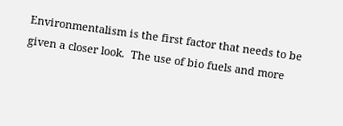Environmentalism is the first factor that needs to be given a closer look.  The use of bio fuels and more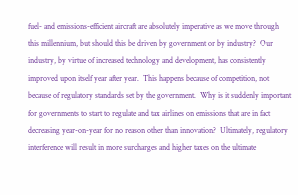fuel- and emissions-efficient aircraft are absolutely imperative as we move through this millennium, but should this be driven by government or by industry?  Our industry, by virtue of increased technology and development, has consistently improved upon itself year after year.  This happens because of competition, not because of regulatory standards set by the government.  Why is it suddenly important for governments to start to regulate and tax airlines on emissions that are in fact decreasing year-on-year for no reason other than innovation?  Ultimately, regulatory interference will result in more surcharges and higher taxes on the ultimate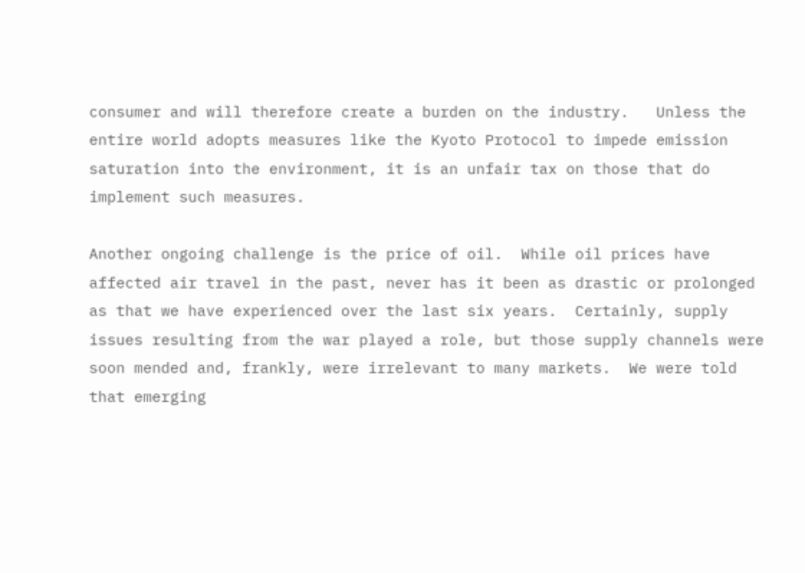consumer and will therefore create a burden on the industry.   Unless the entire world adopts measures like the Kyoto Protocol to impede emission saturation into the environment, it is an unfair tax on those that do implement such measures.

Another ongoing challenge is the price of oil.  While oil prices have affected air travel in the past, never has it been as drastic or prolonged as that we have experienced over the last six years.  Certainly, supply issues resulting from the war played a role, but those supply channels were soon mended and, frankly, were irrelevant to many markets.  We were told that emerging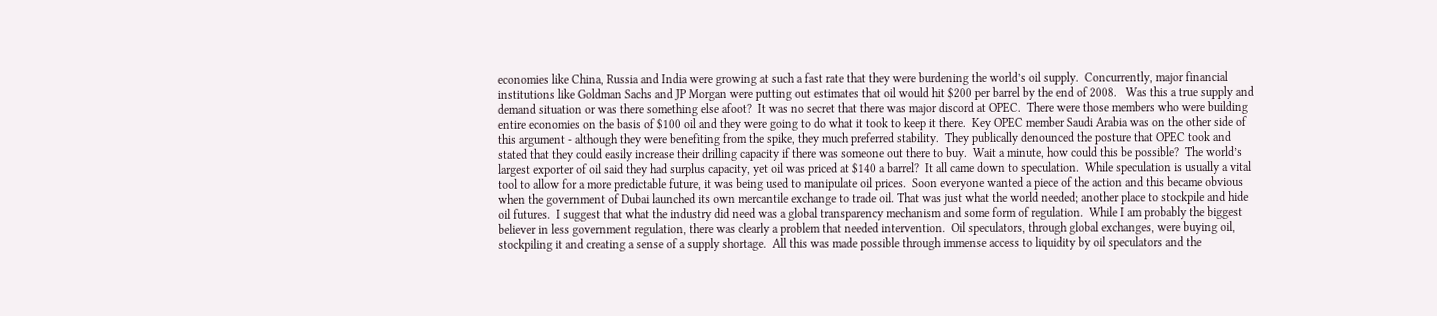economies like China, Russia and India were growing at such a fast rate that they were burdening the world’s oil supply.  Concurrently, major financial institutions like Goldman Sachs and JP Morgan were putting out estimates that oil would hit $200 per barrel by the end of 2008.   Was this a true supply and demand situation or was there something else afoot?  It was no secret that there was major discord at OPEC.  There were those members who were building entire economies on the basis of $100 oil and they were going to do what it took to keep it there.  Key OPEC member Saudi Arabia was on the other side of this argument - although they were benefiting from the spike, they much preferred stability.  They publically denounced the posture that OPEC took and stated that they could easily increase their drilling capacity if there was someone out there to buy.  Wait a minute, how could this be possible?  The world’s largest exporter of oil said they had surplus capacity, yet oil was priced at $140 a barrel?  It all came down to speculation.  While speculation is usually a vital tool to allow for a more predictable future, it was being used to manipulate oil prices.  Soon everyone wanted a piece of the action and this became obvious when the government of Dubai launched its own mercantile exchange to trade oil. That was just what the world needed; another place to stockpile and hide oil futures.  I suggest that what the industry did need was a global transparency mechanism and some form of regulation.  While I am probably the biggest believer in less government regulation, there was clearly a problem that needed intervention.  Oil speculators, through global exchanges, were buying oil, stockpiling it and creating a sense of a supply shortage.  All this was made possible through immense access to liquidity by oil speculators and the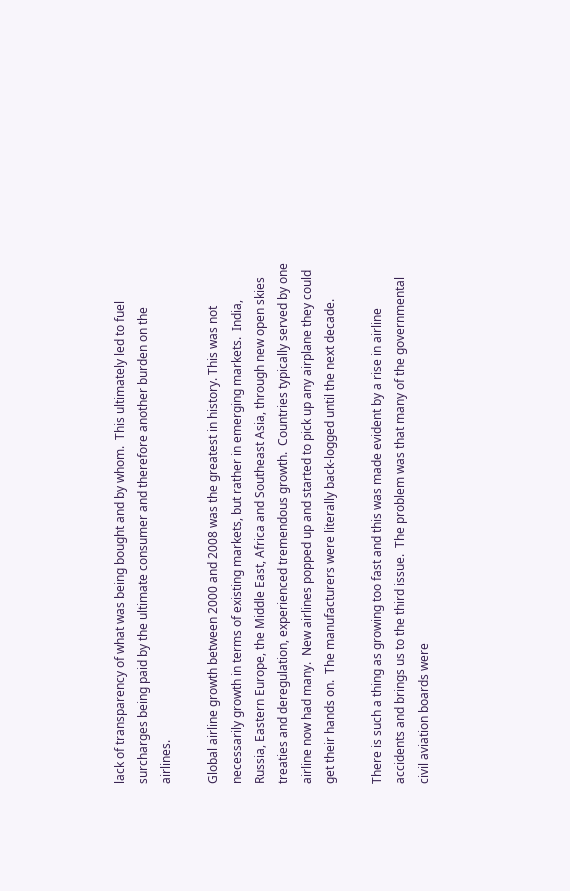lack of transparency of what was being bought and by whom.  This ultimately led to fuel surcharges being paid by the ultimate consumer and therefore another burden on the airlines.

Global airline growth between 2000 and 2008 was the greatest in history. This was not necessarily growth in terms of existing markets, but rather in emerging markets.  India, Russia, Eastern Europe, the Middle East, Africa and Southeast Asia, through new open skies treaties and deregulation, experienced tremendous growth.  Countries typically served by one airline now had many.  New airlines popped up and started to pick up any airplane they could get their hands on.  The manufacturers were literally back-logged until the next decade.

There is such a thing as growing too fast and this was made evident by a rise in airline accidents and brings us to the third issue.  The problem was that many of the governmental civil aviation boards were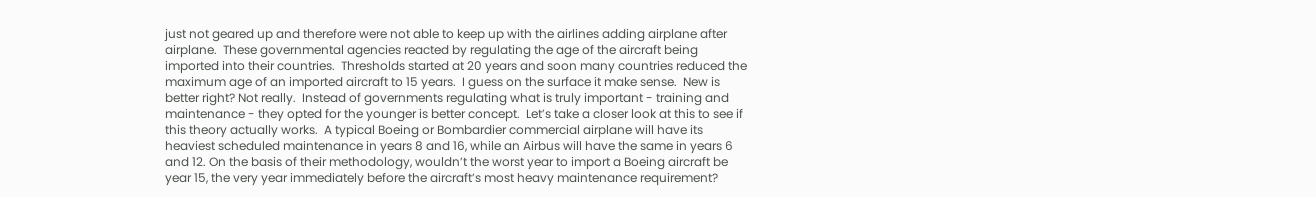just not geared up and therefore were not able to keep up with the airlines adding airplane after airplane.  These governmental agencies reacted by regulating the age of the aircraft being imported into their countries.  Thresholds started at 20 years and soon many countries reduced the maximum age of an imported aircraft to 15 years.  I guess on the surface it make sense.  New is better right? Not really.  Instead of governments regulating what is truly important - training and maintenance - they opted for the younger is better concept.  Let’s take a closer look at this to see if this theory actually works.  A typical Boeing or Bombardier commercial airplane will have its heaviest scheduled maintenance in years 8 and 16, while an Airbus will have the same in years 6 and 12. On the basis of their methodology, wouldn’t the worst year to import a Boeing aircraft be year 15, the very year immediately before the aircraft’s most heavy maintenance requirement?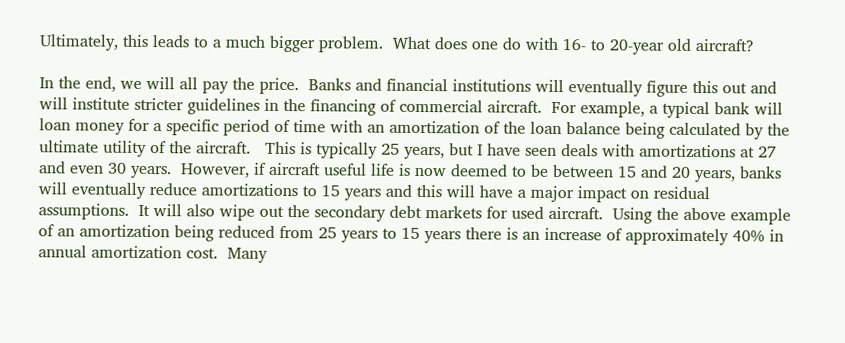Ultimately, this leads to a much bigger problem.  What does one do with 16- to 20-year old aircraft?

In the end, we will all pay the price.  Banks and financial institutions will eventually figure this out and will institute stricter guidelines in the financing of commercial aircraft.  For example, a typical bank will loan money for a specific period of time with an amortization of the loan balance being calculated by the ultimate utility of the aircraft.   This is typically 25 years, but I have seen deals with amortizations at 27 and even 30 years.  However, if aircraft useful life is now deemed to be between 15 and 20 years, banks will eventually reduce amortizations to 15 years and this will have a major impact on residual assumptions.  It will also wipe out the secondary debt markets for used aircraft.  Using the above example of an amortization being reduced from 25 years to 15 years there is an increase of approximately 40% in annual amortization cost.  Many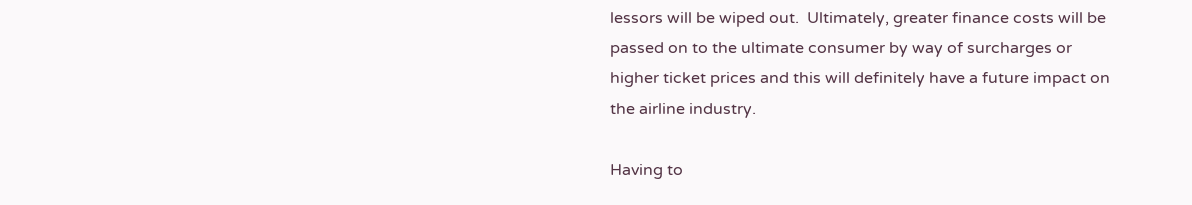lessors will be wiped out.  Ultimately, greater finance costs will be passed on to the ultimate consumer by way of surcharges or higher ticket prices and this will definitely have a future impact on the airline industry.

Having to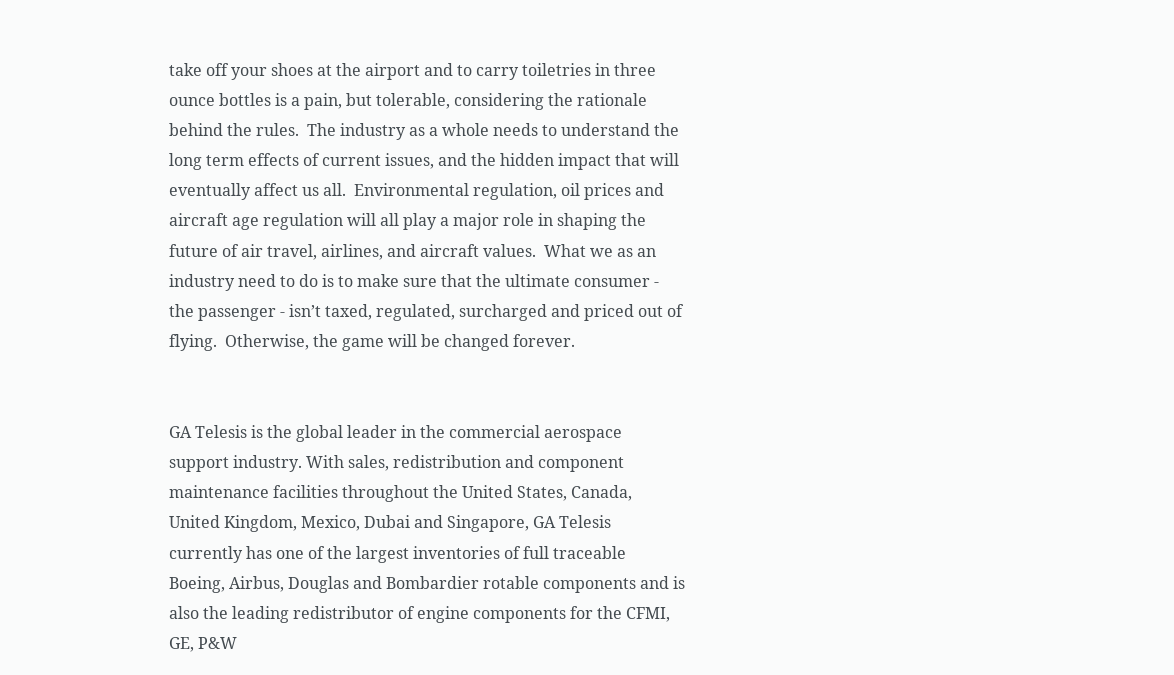take off your shoes at the airport and to carry toiletries in three ounce bottles is a pain, but tolerable, considering the rationale behind the rules.  The industry as a whole needs to understand the long term effects of current issues, and the hidden impact that will eventually affect us all.  Environmental regulation, oil prices and aircraft age regulation will all play a major role in shaping the future of air travel, airlines, and aircraft values.  What we as an industry need to do is to make sure that the ultimate consumer - the passenger - isn’t taxed, regulated, surcharged and priced out of flying.  Otherwise, the game will be changed forever.


GA Telesis is the global leader in the commercial aerospace support industry. With sales, redistribution and component maintenance facilities throughout the United States, Canada, United Kingdom, Mexico, Dubai and Singapore, GA Telesis currently has one of the largest inventories of full traceable Boeing, Airbus, Douglas and Bombardier rotable components and is also the leading redistributor of engine components for the CFMI, GE, P&W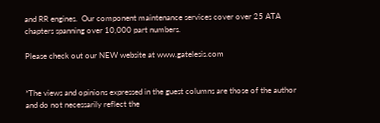and RR engines.  Our component maintenance services cover over 25 ATA chapters spanning over 10,000 part numbers.

Please check out our NEW website at www.gatelesis.com


*The views and opinions expressed in the guest columns are those of the author and do not necessarily reflect the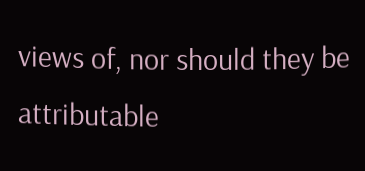views of, nor should they be attributable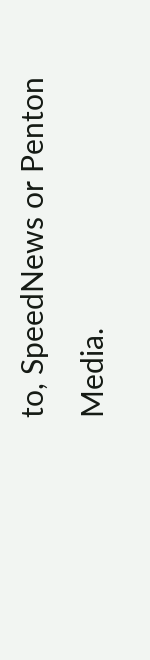to, SpeedNews or Penton Media.